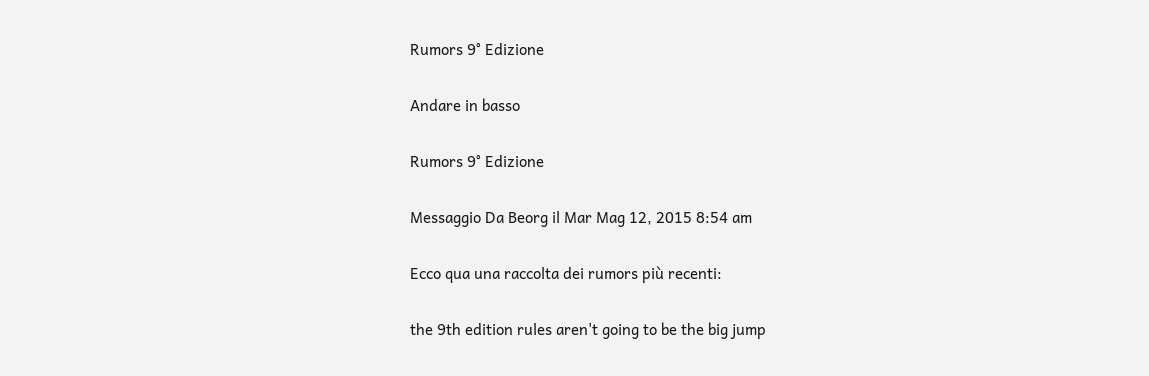Rumors 9° Edizione

Andare in basso

Rumors 9° Edizione

Messaggio Da Beorg il Mar Mag 12, 2015 8:54 am

Ecco qua una raccolta dei rumors più recenti:

the 9th edition rules aren't going to be the big jump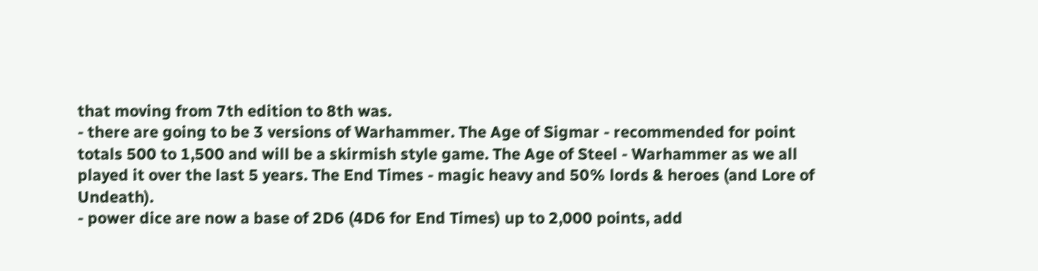that moving from 7th edition to 8th was.
- there are going to be 3 versions of Warhammer. The Age of Sigmar - recommended for point totals 500 to 1,500 and will be a skirmish style game. The Age of Steel - Warhammer as we all played it over the last 5 years. The End Times - magic heavy and 50% lords & heroes (and Lore of Undeath).
- power dice are now a base of 2D6 (4D6 for End Times) up to 2,000 points, add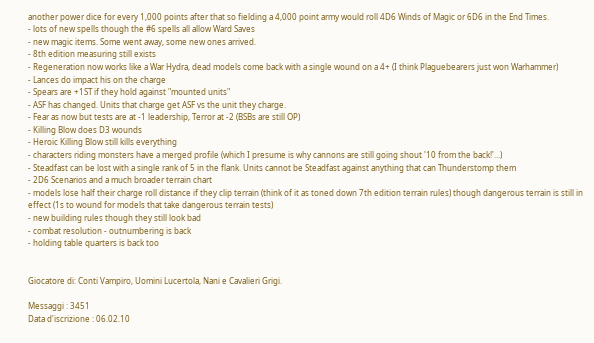another power dice for every 1,000 points after that so fielding a 4,000 point army would roll 4D6 Winds of Magic or 6D6 in the End Times.
- lots of new spells though the #6 spells all allow Ward Saves
- new magic items. Some went away, some new ones arrived.
- 8th edition measuring still exists
- Regeneration now works like a War Hydra, dead models come back with a single wound on a 4+ (I think Plaguebearers just won Warhammer)
- Lances do impact his on the charge
- Spears are +1ST if they hold against "mounted units"
- ASF has changed. Units that charge get ASF vs the unit they charge.
- Fear as now but tests are at -1 leadership, Terror at -2 (BSBs are still OP)
- Killing Blow does D3 wounds
- Heroic Killing Blow still kills everything
- characters riding monsters have a merged profile (which I presume is why cannons are still going shout '10 from the back!'...)
- Steadfast can be lost with a single rank of 5 in the flank. Units cannot be Steadfast against anything that can Thunderstomp them
- 2D6 Scenarios and a much broader terrain chart
- models lose half their charge roll distance if they clip terrain (think of it as toned down 7th edition terrain rules) though dangerous terrain is still in effect (1s to wound for models that take dangerous terrain tests)
- new building rules though they still look bad
- combat resolution - outnumbering is back
- holding table quarters is back too


Giocatore di: Conti Vampiro, Uomini Lucertola, Nani e Cavalieri Grigi.

Messaggi : 3451
Data d'iscrizione : 06.02.10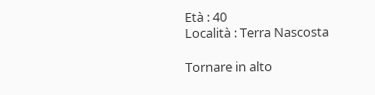Età : 40
Località : Terra Nascosta

Tornare in alto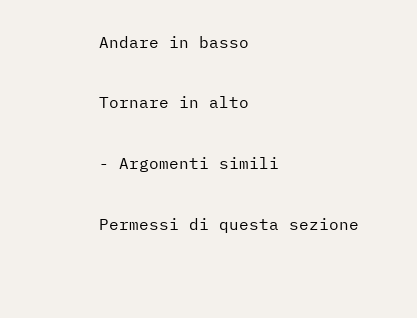Andare in basso

Tornare in alto

- Argomenti simili

Permessi di questa sezione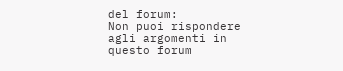del forum:
Non puoi rispondere agli argomenti in questo forum